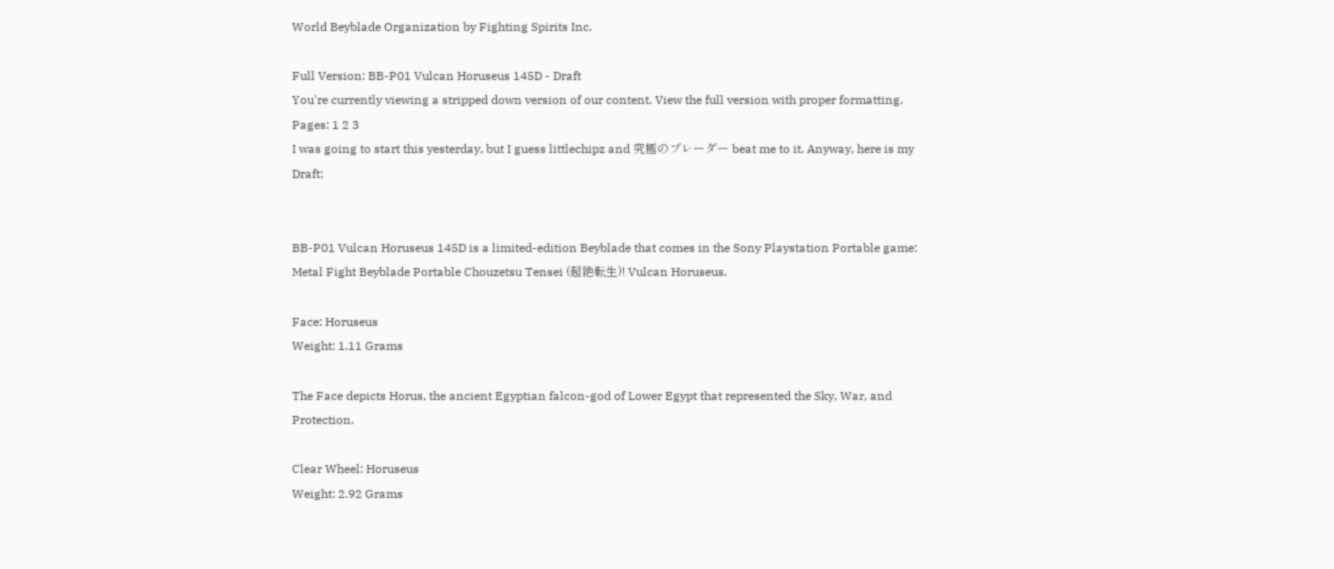World Beyblade Organization by Fighting Spirits Inc.

Full Version: BB-P01 Vulcan Horuseus 145D - Draft
You're currently viewing a stripped down version of our content. View the full version with proper formatting.
Pages: 1 2 3
I was going to start this yesterday, but I guess littlechipz and 究極のブレーダー beat me to it. Anyway, here is my Draft:


BB-P01 Vulcan Horuseus 145D is a limited-edition Beyblade that comes in the Sony Playstation Portable game: Metal Fight Beyblade Portable Chouzetsu Tensei (超絶転生)! Vulcan Horuseus.

Face: Horuseus
Weight: 1.11 Grams

The Face depicts Horus, the ancient Egyptian falcon-god of Lower Egypt that represented the Sky, War, and Protection.

Clear Wheel: Horuseus
Weight: 2.92 Grams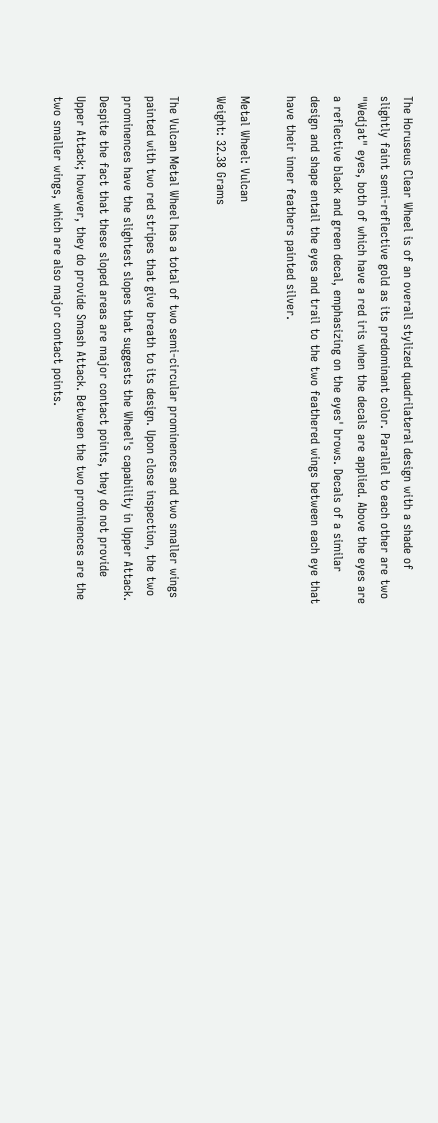The Horuseus Clear Wheel is of an overall stylized quadrilateral design with a shade of slightly faint semi-reflective gold as its predominant color. Parallel to each other are two "Wedjat" eyes, both of which have a red iris when the decals are applied. Above the eyes are a reflective black and green decal, emphasizing on the eyes' brows. Decals of a similar design and shape entail the eyes and trail to the two feathered wings between each eye that have their inner feathers painted silver.

Metal Wheel: Vulcan
Weight: 32.38 Grams

The Vulcan Metal Wheel has a total of two semi-circular prominences and two smaller wings painted with two red stripes that give breath to its design. Upon close inspection, the two prominences have the slightest slopes that suggests the Wheel's capability in Upper Attack. Despite the fact that these sloped areas are major contact points, they do not provide Upper Attack; however, they do provide Smash Attack. Between the two prominences are the two smaller wings, which are also major contact points.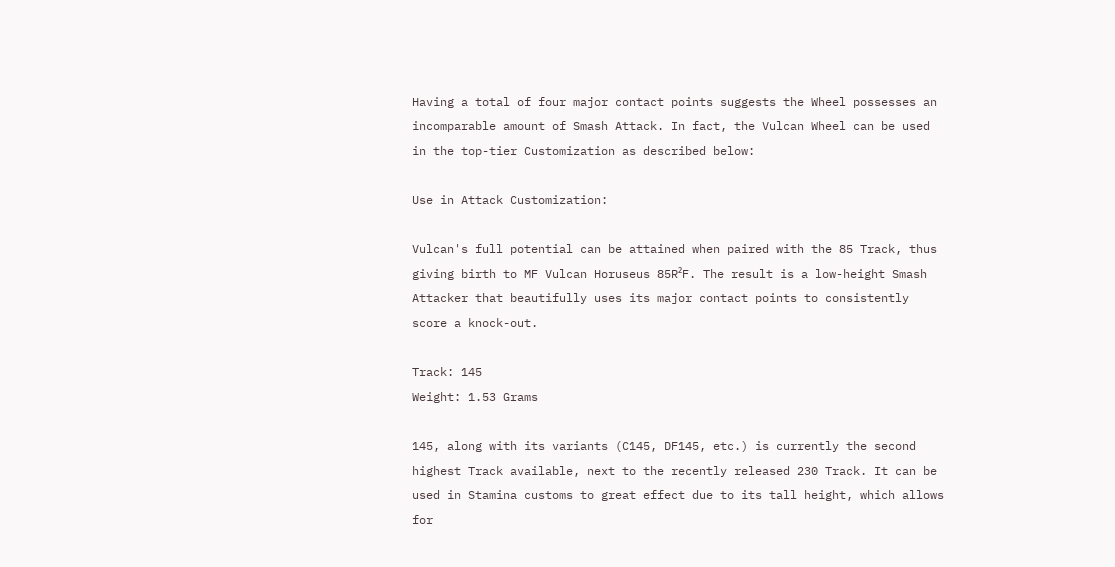Having a total of four major contact points suggests the Wheel possesses an incomparable amount of Smash Attack. In fact, the Vulcan Wheel can be used in the top-tier Customization as described below:

Use in Attack Customization:

Vulcan's full potential can be attained when paired with the 85 Track, thus giving birth to MF Vulcan Horuseus 85R²F. The result is a low-height Smash Attacker that beautifully uses its major contact points to consistently score a knock-out.

Track: 145
Weight: 1.53 Grams

145, along with its variants (C145, DF145, etc.) is currently the second highest Track available, next to the recently released 230 Track. It can be used in Stamina customs to great effect due to its tall height, which allows for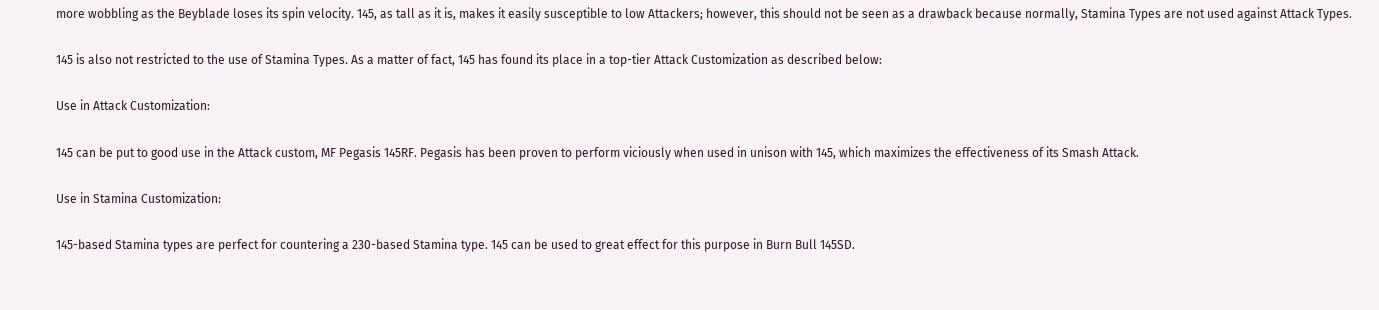more wobbling as the Beyblade loses its spin velocity. 145, as tall as it is, makes it easily susceptible to low Attackers; however, this should not be seen as a drawback because normally, Stamina Types are not used against Attack Types.

145 is also not restricted to the use of Stamina Types. As a matter of fact, 145 has found its place in a top-tier Attack Customization as described below:

Use in Attack Customization:

145 can be put to good use in the Attack custom, MF Pegasis 145RF. Pegasis has been proven to perform viciously when used in unison with 145, which maximizes the effectiveness of its Smash Attack.

Use in Stamina Customization:

145-based Stamina types are perfect for countering a 230-based Stamina type. 145 can be used to great effect for this purpose in Burn Bull 145SD.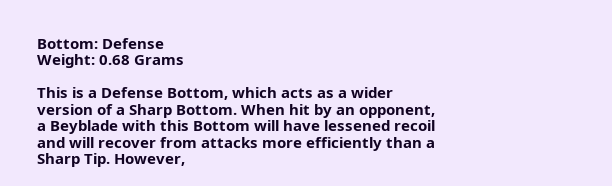Bottom: Defense
Weight: 0.68 Grams

This is a Defense Bottom, which acts as a wider version of a Sharp Bottom. When hit by an opponent, a Beyblade with this Bottom will have lessened recoil and will recover from attacks more efficiently than a Sharp Tip. However,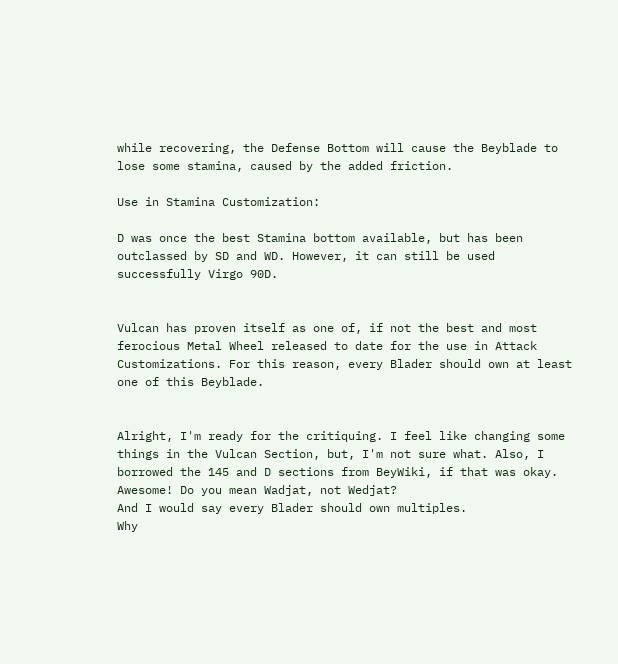while recovering, the Defense Bottom will cause the Beyblade to lose some stamina, caused by the added friction.

Use in Stamina Customization:

D was once the best Stamina bottom available, but has been outclassed by SD and WD. However, it can still be used successfully Virgo 90D.


Vulcan has proven itself as one of, if not the best and most ferocious Metal Wheel released to date for the use in Attack Customizations. For this reason, every Blader should own at least one of this Beyblade.


Alright, I'm ready for the critiquing. I feel like changing some things in the Vulcan Section, but, I'm not sure what. Also, I borrowed the 145 and D sections from BeyWiki, if that was okay.
Awesome! Do you mean Wadjat, not Wedjat?
And I would say every Blader should own multiples.
Why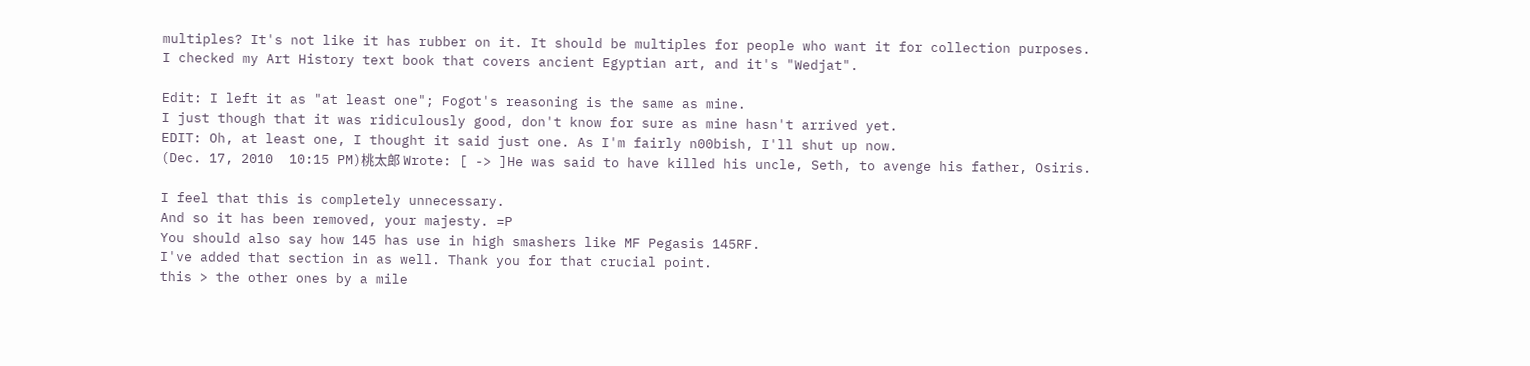multiples? It's not like it has rubber on it. It should be multiples for people who want it for collection purposes.
I checked my Art History text book that covers ancient Egyptian art, and it's "Wedjat".

Edit: I left it as "at least one"; Fogot's reasoning is the same as mine.
I just though that it was ridiculously good, don't know for sure as mine hasn't arrived yet.
EDIT: Oh, at least one, I thought it said just one. As I'm fairly n00bish, I'll shut up now.
(Dec. 17, 2010  10:15 PM)桃太郎 Wrote: [ -> ]He was said to have killed his uncle, Seth, to avenge his father, Osiris.

I feel that this is completely unnecessary.
And so it has been removed, your majesty. =P
You should also say how 145 has use in high smashers like MF Pegasis 145RF.
I've added that section in as well. Thank you for that crucial point.
this > the other ones by a mile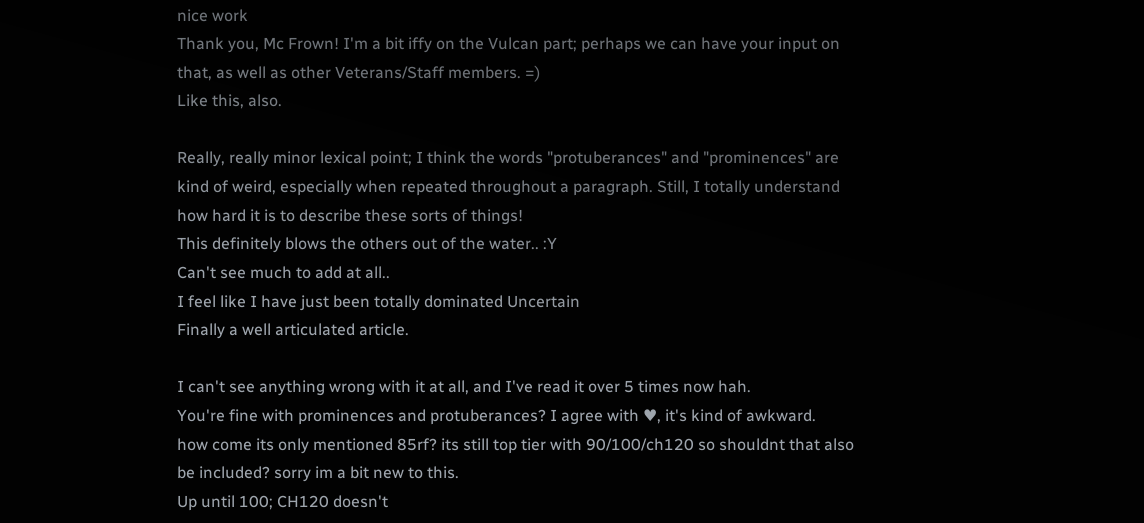nice work
Thank you, Mc Frown! I'm a bit iffy on the Vulcan part; perhaps we can have your input on that, as well as other Veterans/Staff members. =)
Like this, also.

Really, really minor lexical point; I think the words "protuberances" and "prominences" are kind of weird, especially when repeated throughout a paragraph. Still, I totally understand how hard it is to describe these sorts of things!
This definitely blows the others out of the water.. :Y
Can't see much to add at all..
I feel like I have just been totally dominated Uncertain
Finally a well articulated article.

I can't see anything wrong with it at all, and I've read it over 5 times now hah.
You're fine with prominences and protuberances? I agree with ♥, it's kind of awkward.
how come its only mentioned 85rf? its still top tier with 90/100/ch120 so shouldnt that also be included? sorry im a bit new to this.
Up until 100; CH120 doesn't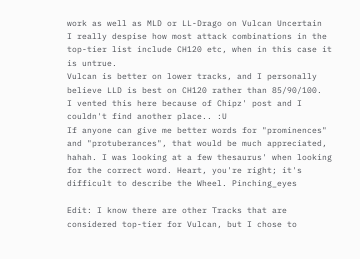work as well as MLD or LL-Drago on Vulcan Uncertain
I really despise how most attack combinations in the top-tier list include CH120 etc, when in this case it is untrue.
Vulcan is better on lower tracks, and I personally believe LLD is best on CH120 rather than 85/90/100.
I vented this here because of Chipz' post and I couldn't find another place.. :U
If anyone can give me better words for "prominences" and "protuberances", that would be much appreciated, hahah. I was looking at a few thesaurus' when looking for the correct word. Heart, you're right; it's difficult to describe the Wheel. Pinching_eyes

Edit: I know there are other Tracks that are considered top-tier for Vulcan, but I chose to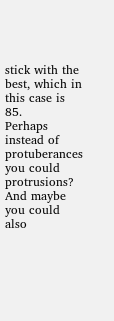stick with the best, which in this case is 85.
Perhaps instead of protuberances you could protrusions? And maybe you could also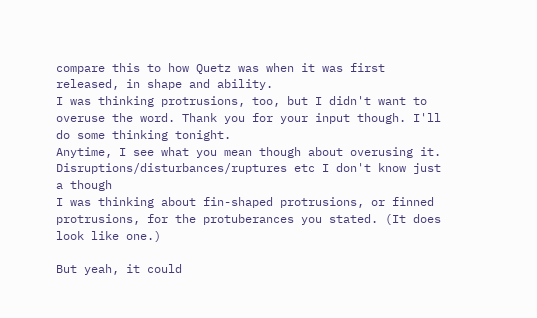compare this to how Quetz was when it was first released, in shape and ability.
I was thinking protrusions, too, but I didn't want to overuse the word. Thank you for your input though. I'll do some thinking tonight.
Anytime, I see what you mean though about overusing it.
Disruptions/disturbances/ruptures etc I don't know just a though
I was thinking about fin-shaped protrusions, or finned protrusions, for the protuberances you stated. (It does look like one.)

But yeah, it could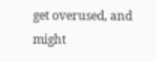get overused, and might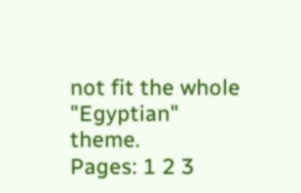not fit the whole "Egyptian" theme.
Pages: 1 2 3